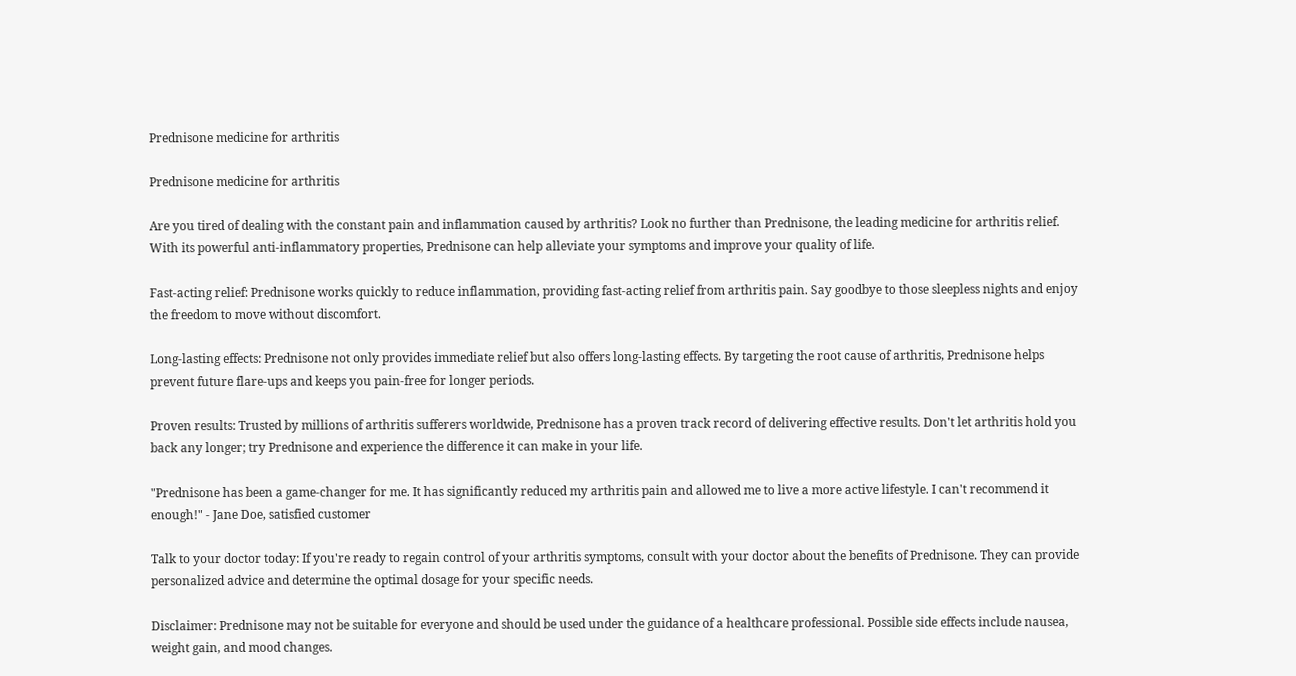Prednisone medicine for arthritis

Prednisone medicine for arthritis

Are you tired of dealing with the constant pain and inflammation caused by arthritis? Look no further than Prednisone, the leading medicine for arthritis relief. With its powerful anti-inflammatory properties, Prednisone can help alleviate your symptoms and improve your quality of life.

Fast-acting relief: Prednisone works quickly to reduce inflammation, providing fast-acting relief from arthritis pain. Say goodbye to those sleepless nights and enjoy the freedom to move without discomfort.

Long-lasting effects: Prednisone not only provides immediate relief but also offers long-lasting effects. By targeting the root cause of arthritis, Prednisone helps prevent future flare-ups and keeps you pain-free for longer periods.

Proven results: Trusted by millions of arthritis sufferers worldwide, Prednisone has a proven track record of delivering effective results. Don't let arthritis hold you back any longer; try Prednisone and experience the difference it can make in your life.

"Prednisone has been a game-changer for me. It has significantly reduced my arthritis pain and allowed me to live a more active lifestyle. I can't recommend it enough!" - Jane Doe, satisfied customer

Talk to your doctor today: If you're ready to regain control of your arthritis symptoms, consult with your doctor about the benefits of Prednisone. They can provide personalized advice and determine the optimal dosage for your specific needs.

Disclaimer: Prednisone may not be suitable for everyone and should be used under the guidance of a healthcare professional. Possible side effects include nausea, weight gain, and mood changes.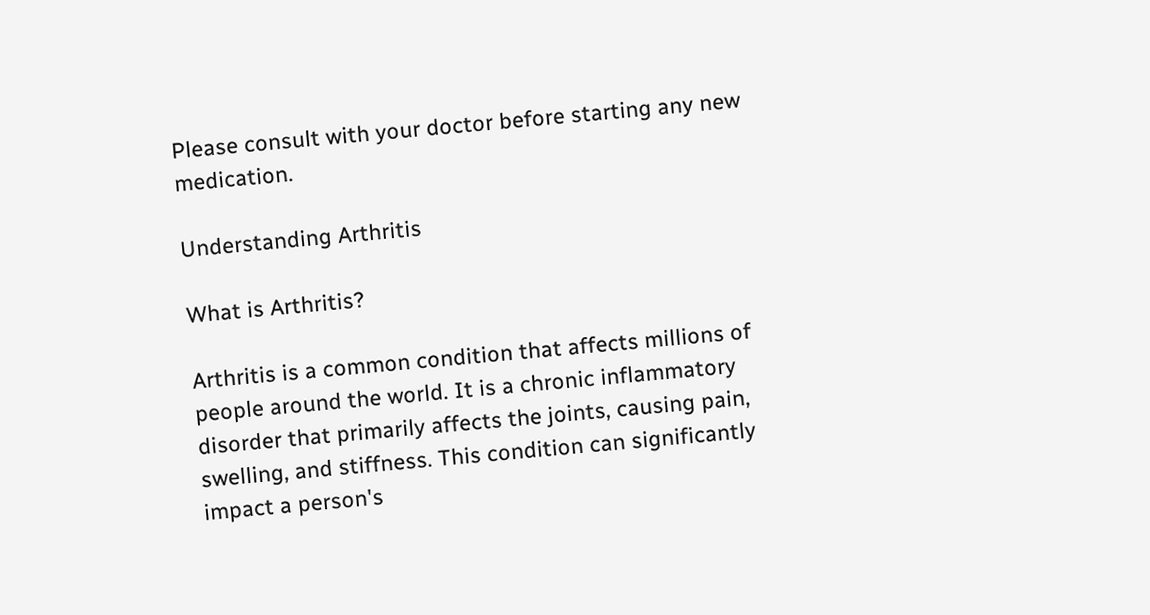Please consult with your doctor before starting any new medication.

Understanding Arthritis

What is Arthritis?

Arthritis is a common condition that affects millions of people around the world. It is a chronic inflammatory disorder that primarily affects the joints, causing pain, swelling, and stiffness. This condition can significantly impact a person's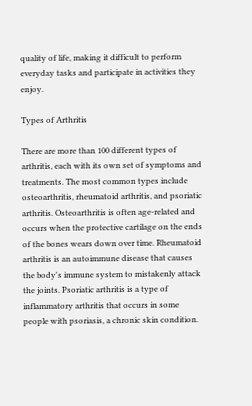quality of life, making it difficult to perform everyday tasks and participate in activities they enjoy.

Types of Arthritis

There are more than 100 different types of arthritis, each with its own set of symptoms and treatments. The most common types include osteoarthritis, rheumatoid arthritis, and psoriatic arthritis. Osteoarthritis is often age-related and occurs when the protective cartilage on the ends of the bones wears down over time. Rheumatoid arthritis is an autoimmune disease that causes the body's immune system to mistakenly attack the joints. Psoriatic arthritis is a type of inflammatory arthritis that occurs in some people with psoriasis, a chronic skin condition.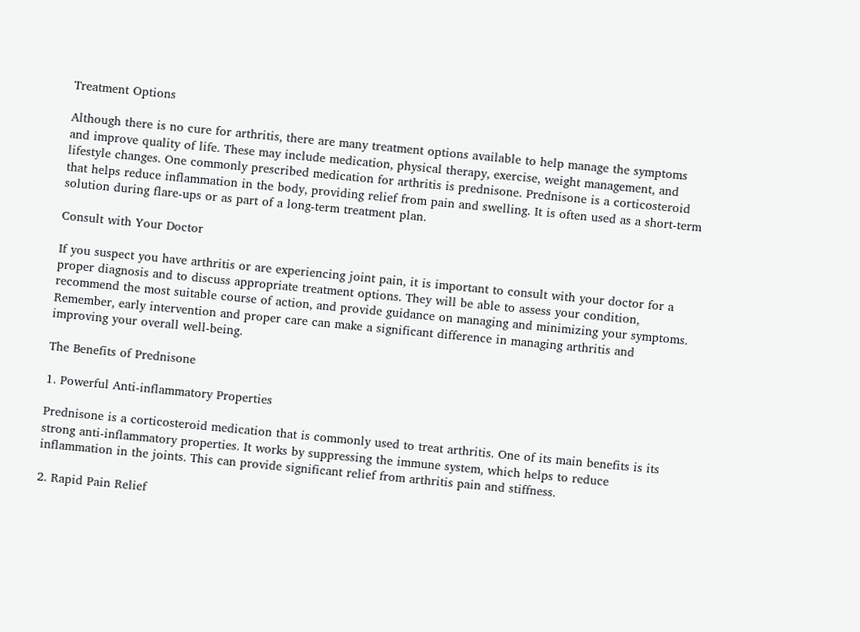Treatment Options

Although there is no cure for arthritis, there are many treatment options available to help manage the symptoms and improve quality of life. These may include medication, physical therapy, exercise, weight management, and lifestyle changes. One commonly prescribed medication for arthritis is prednisone. Prednisone is a corticosteroid that helps reduce inflammation in the body, providing relief from pain and swelling. It is often used as a short-term solution during flare-ups or as part of a long-term treatment plan.

Consult with Your Doctor

If you suspect you have arthritis or are experiencing joint pain, it is important to consult with your doctor for a proper diagnosis and to discuss appropriate treatment options. They will be able to assess your condition, recommend the most suitable course of action, and provide guidance on managing and minimizing your symptoms. Remember, early intervention and proper care can make a significant difference in managing arthritis and improving your overall well-being.

The Benefits of Prednisone

1. Powerful Anti-inflammatory Properties

Prednisone is a corticosteroid medication that is commonly used to treat arthritis. One of its main benefits is its strong anti-inflammatory properties. It works by suppressing the immune system, which helps to reduce inflammation in the joints. This can provide significant relief from arthritis pain and stiffness.

2. Rapid Pain Relief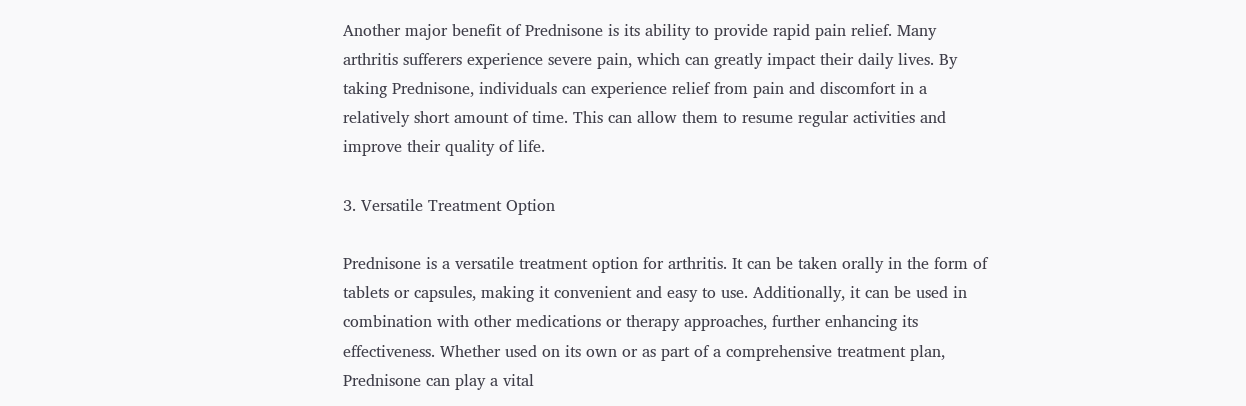Another major benefit of Prednisone is its ability to provide rapid pain relief. Many arthritis sufferers experience severe pain, which can greatly impact their daily lives. By taking Prednisone, individuals can experience relief from pain and discomfort in a relatively short amount of time. This can allow them to resume regular activities and improve their quality of life.

3. Versatile Treatment Option

Prednisone is a versatile treatment option for arthritis. It can be taken orally in the form of tablets or capsules, making it convenient and easy to use. Additionally, it can be used in combination with other medications or therapy approaches, further enhancing its effectiveness. Whether used on its own or as part of a comprehensive treatment plan, Prednisone can play a vital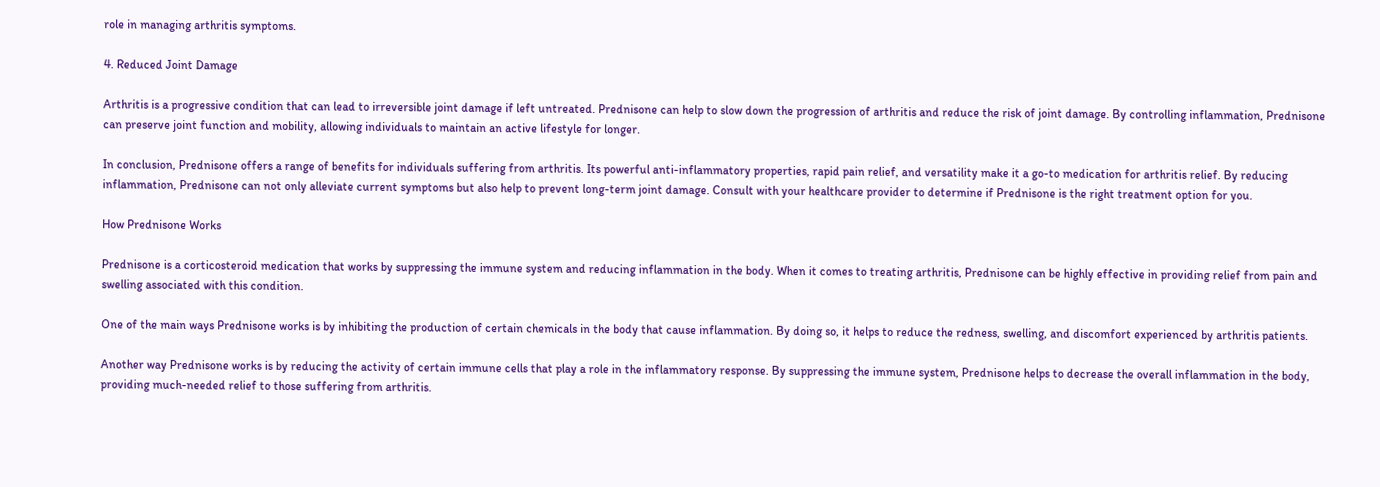role in managing arthritis symptoms.

4. Reduced Joint Damage

Arthritis is a progressive condition that can lead to irreversible joint damage if left untreated. Prednisone can help to slow down the progression of arthritis and reduce the risk of joint damage. By controlling inflammation, Prednisone can preserve joint function and mobility, allowing individuals to maintain an active lifestyle for longer.

In conclusion, Prednisone offers a range of benefits for individuals suffering from arthritis. Its powerful anti-inflammatory properties, rapid pain relief, and versatility make it a go-to medication for arthritis relief. By reducing inflammation, Prednisone can not only alleviate current symptoms but also help to prevent long-term joint damage. Consult with your healthcare provider to determine if Prednisone is the right treatment option for you.

How Prednisone Works

Prednisone is a corticosteroid medication that works by suppressing the immune system and reducing inflammation in the body. When it comes to treating arthritis, Prednisone can be highly effective in providing relief from pain and swelling associated with this condition.

One of the main ways Prednisone works is by inhibiting the production of certain chemicals in the body that cause inflammation. By doing so, it helps to reduce the redness, swelling, and discomfort experienced by arthritis patients.

Another way Prednisone works is by reducing the activity of certain immune cells that play a role in the inflammatory response. By suppressing the immune system, Prednisone helps to decrease the overall inflammation in the body, providing much-needed relief to those suffering from arthritis.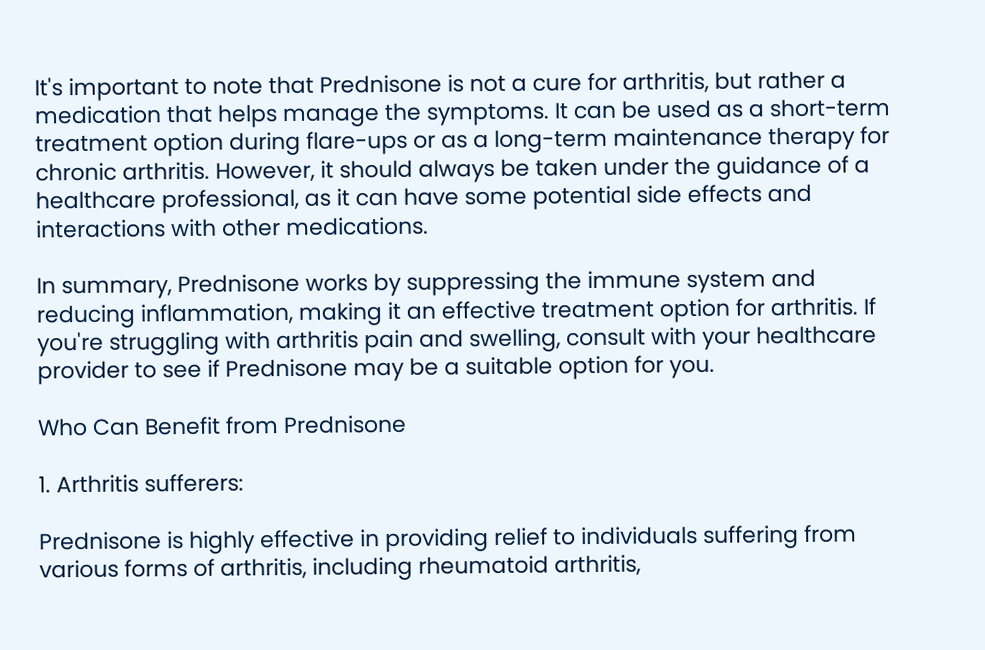It's important to note that Prednisone is not a cure for arthritis, but rather a medication that helps manage the symptoms. It can be used as a short-term treatment option during flare-ups or as a long-term maintenance therapy for chronic arthritis. However, it should always be taken under the guidance of a healthcare professional, as it can have some potential side effects and interactions with other medications.

In summary, Prednisone works by suppressing the immune system and reducing inflammation, making it an effective treatment option for arthritis. If you're struggling with arthritis pain and swelling, consult with your healthcare provider to see if Prednisone may be a suitable option for you.

Who Can Benefit from Prednisone

1. Arthritis sufferers:

Prednisone is highly effective in providing relief to individuals suffering from various forms of arthritis, including rheumatoid arthritis,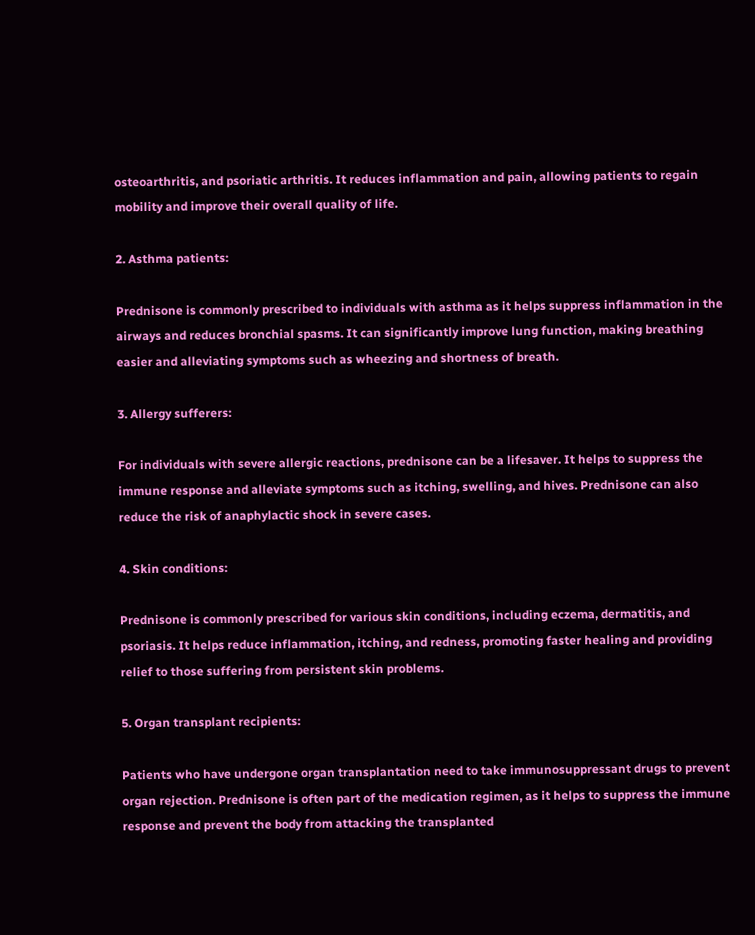osteoarthritis, and psoriatic arthritis. It reduces inflammation and pain, allowing patients to regain mobility and improve their overall quality of life.

2. Asthma patients:

Prednisone is commonly prescribed to individuals with asthma as it helps suppress inflammation in the airways and reduces bronchial spasms. It can significantly improve lung function, making breathing easier and alleviating symptoms such as wheezing and shortness of breath.

3. Allergy sufferers:

For individuals with severe allergic reactions, prednisone can be a lifesaver. It helps to suppress the immune response and alleviate symptoms such as itching, swelling, and hives. Prednisone can also reduce the risk of anaphylactic shock in severe cases.

4. Skin conditions:

Prednisone is commonly prescribed for various skin conditions, including eczema, dermatitis, and psoriasis. It helps reduce inflammation, itching, and redness, promoting faster healing and providing relief to those suffering from persistent skin problems.

5. Organ transplant recipients:

Patients who have undergone organ transplantation need to take immunosuppressant drugs to prevent organ rejection. Prednisone is often part of the medication regimen, as it helps to suppress the immune response and prevent the body from attacking the transplanted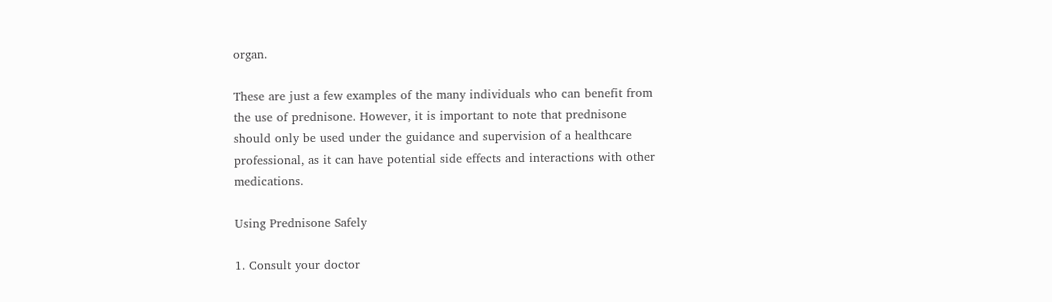organ.

These are just a few examples of the many individuals who can benefit from the use of prednisone. However, it is important to note that prednisone should only be used under the guidance and supervision of a healthcare professional, as it can have potential side effects and interactions with other medications.

Using Prednisone Safely

1. Consult your doctor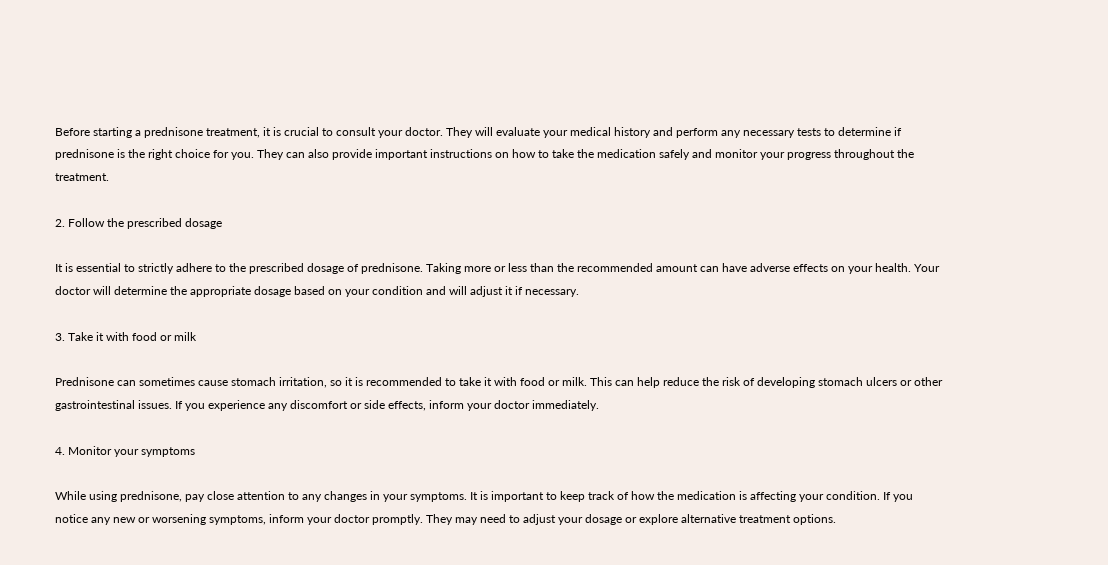Before starting a prednisone treatment, it is crucial to consult your doctor. They will evaluate your medical history and perform any necessary tests to determine if prednisone is the right choice for you. They can also provide important instructions on how to take the medication safely and monitor your progress throughout the treatment.

2. Follow the prescribed dosage

It is essential to strictly adhere to the prescribed dosage of prednisone. Taking more or less than the recommended amount can have adverse effects on your health. Your doctor will determine the appropriate dosage based on your condition and will adjust it if necessary.

3. Take it with food or milk

Prednisone can sometimes cause stomach irritation, so it is recommended to take it with food or milk. This can help reduce the risk of developing stomach ulcers or other gastrointestinal issues. If you experience any discomfort or side effects, inform your doctor immediately.

4. Monitor your symptoms

While using prednisone, pay close attention to any changes in your symptoms. It is important to keep track of how the medication is affecting your condition. If you notice any new or worsening symptoms, inform your doctor promptly. They may need to adjust your dosage or explore alternative treatment options.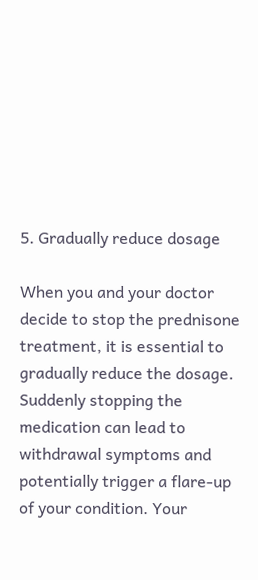5. Gradually reduce dosage

When you and your doctor decide to stop the prednisone treatment, it is essential to gradually reduce the dosage. Suddenly stopping the medication can lead to withdrawal symptoms and potentially trigger a flare-up of your condition. Your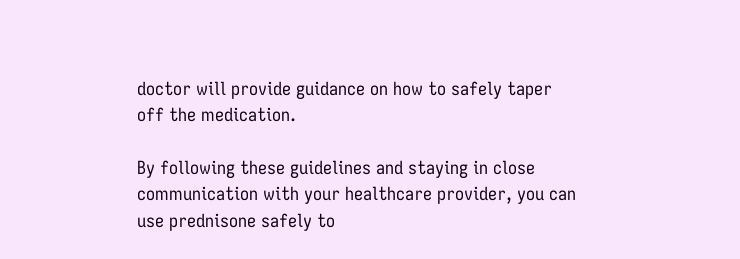doctor will provide guidance on how to safely taper off the medication.

By following these guidelines and staying in close communication with your healthcare provider, you can use prednisone safely to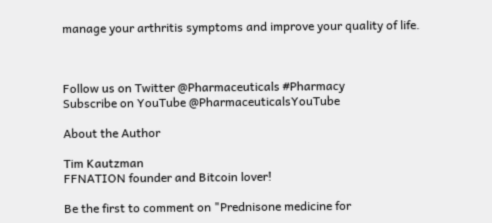manage your arthritis symptoms and improve your quality of life.



Follow us on Twitter @Pharmaceuticals #Pharmacy
Subscribe on YouTube @PharmaceuticalsYouTube

About the Author

Tim Kautzman
FFNATION founder and Bitcoin lover!

Be the first to comment on "Prednisone medicine for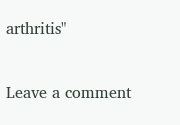arthritis"

Leave a comment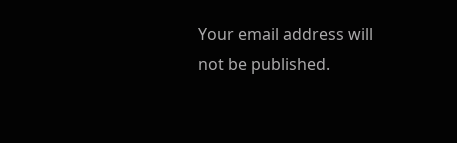Your email address will not be published.